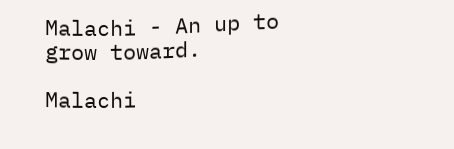Malachi - An up to grow toward.

Malachi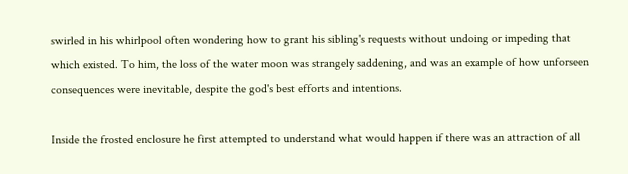swirled in his whirlpool often wondering how to grant his sibling's requests without undoing or impeding that which existed. To him, the loss of the water moon was strangely saddening, and was an example of how unforseen consequences were inevitable, despite the god's best efforts and intentions.

Inside the frosted enclosure he first attempted to understand what would happen if there was an attraction of all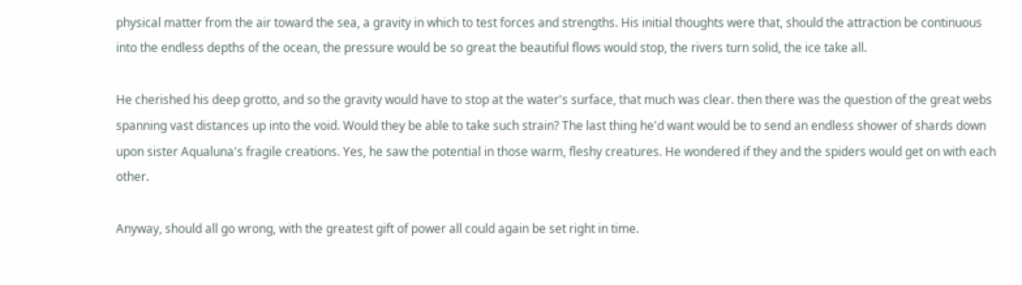physical matter from the air toward the sea, a gravity in which to test forces and strengths. His initial thoughts were that, should the attraction be continuous into the endless depths of the ocean, the pressure would be so great the beautiful flows would stop, the rivers turn solid, the ice take all.

He cherished his deep grotto, and so the gravity would have to stop at the water's surface, that much was clear. then there was the question of the great webs spanning vast distances up into the void. Would they be able to take such strain? The last thing he'd want would be to send an endless shower of shards down upon sister Aqualuna's fragile creations. Yes, he saw the potential in those warm, fleshy creatures. He wondered if they and the spiders would get on with each other.

Anyway, should all go wrong, with the greatest gift of power all could again be set right in time.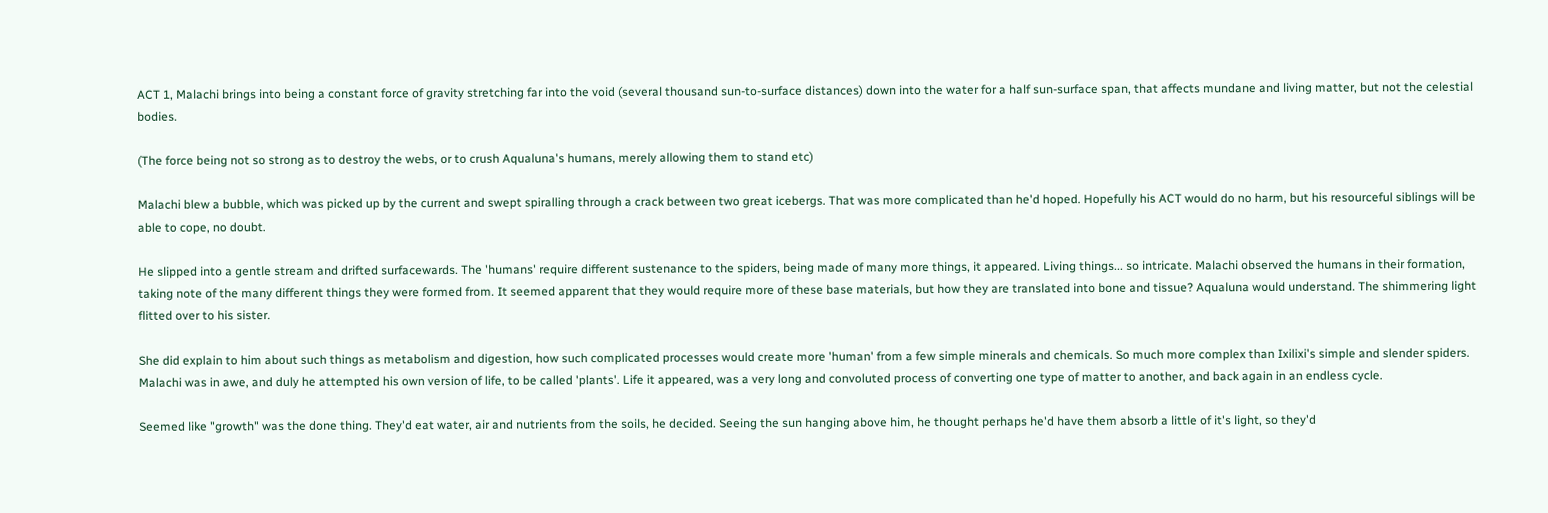ACT 1, Malachi brings into being a constant force of gravity stretching far into the void (several thousand sun-to-surface distances) down into the water for a half sun-surface span, that affects mundane and living matter, but not the celestial bodies.

(The force being not so strong as to destroy the webs, or to crush Aqualuna's humans, merely allowing them to stand etc)

Malachi blew a bubble, which was picked up by the current and swept spiralling through a crack between two great icebergs. That was more complicated than he'd hoped. Hopefully his ACT would do no harm, but his resourceful siblings will be able to cope, no doubt.

He slipped into a gentle stream and drifted surfacewards. The 'humans' require different sustenance to the spiders, being made of many more things, it appeared. Living things... so intricate. Malachi observed the humans in their formation, taking note of the many different things they were formed from. It seemed apparent that they would require more of these base materials, but how they are translated into bone and tissue? Aqualuna would understand. The shimmering light flitted over to his sister.

She did explain to him about such things as metabolism and digestion, how such complicated processes would create more 'human' from a few simple minerals and chemicals. So much more complex than Ixilixi's simple and slender spiders. Malachi was in awe, and duly he attempted his own version of life, to be called 'plants'. Life it appeared, was a very long and convoluted process of converting one type of matter to another, and back again in an endless cycle.

Seemed like "growth" was the done thing. They'd eat water, air and nutrients from the soils, he decided. Seeing the sun hanging above him, he thought perhaps he'd have them absorb a little of it's light, so they'd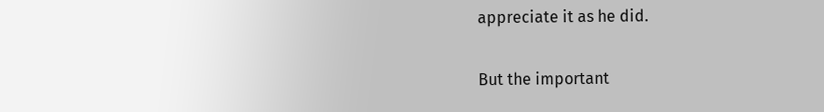appreciate it as he did.

But the important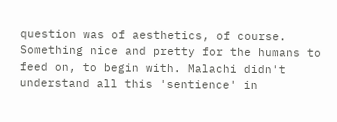question was of aesthetics, of course. Something nice and pretty for the humans to feed on, to begin with. Malachi didn't understand all this 'sentience' in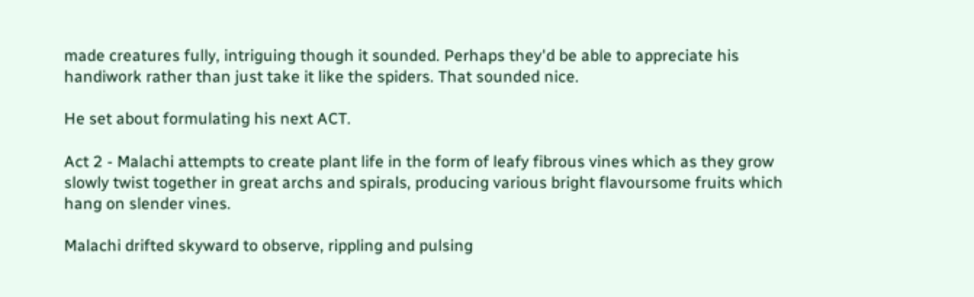made creatures fully, intriguing though it sounded. Perhaps they'd be able to appreciate his handiwork rather than just take it like the spiders. That sounded nice.

He set about formulating his next ACT.

Act 2 - Malachi attempts to create plant life in the form of leafy fibrous vines which as they grow slowly twist together in great archs and spirals, producing various bright flavoursome fruits which hang on slender vines.

Malachi drifted skyward to observe, rippling and pulsing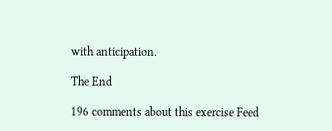with anticipation.

The End

196 comments about this exercise Feed